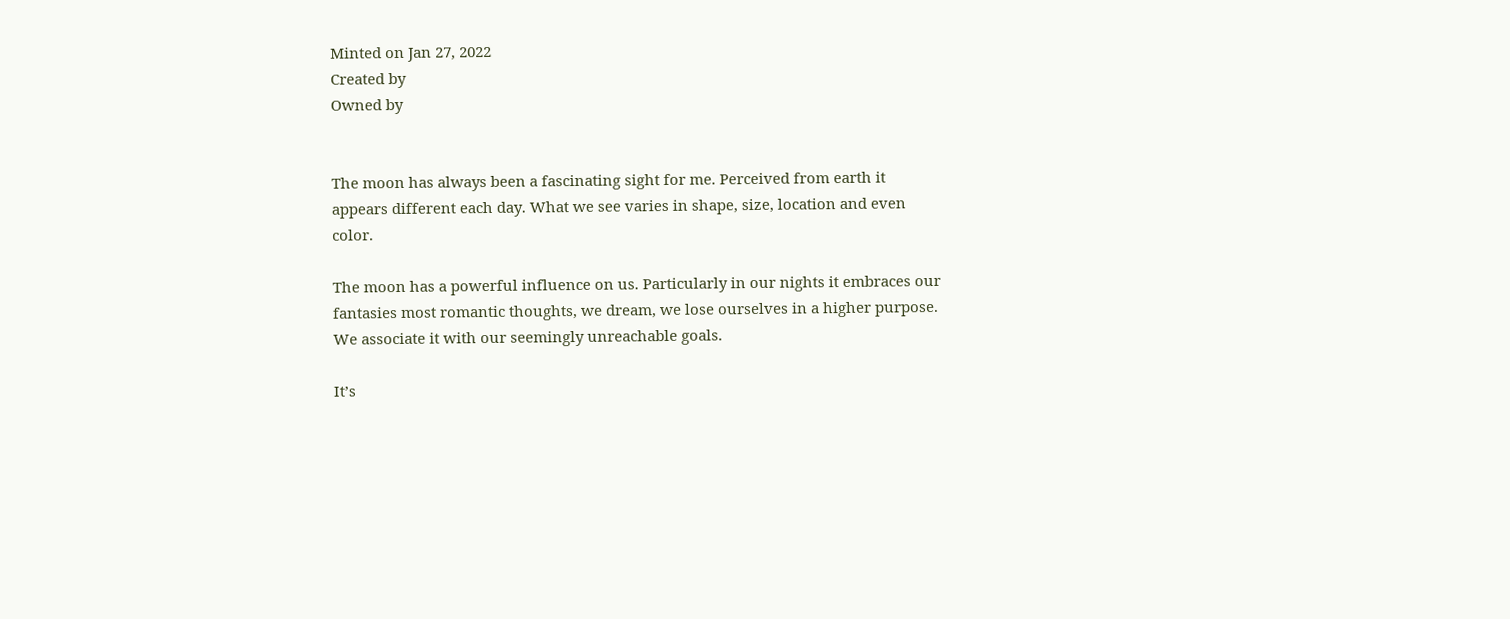Minted on Jan 27, 2022
Created by
Owned by


The moon has always been a fascinating sight for me. Perceived from earth it appears different each day. What we see varies in shape, size, location and even color.

The moon has a powerful influence on us. Particularly in our nights it embraces our fantasies most romantic thoughts, we dream, we lose ourselves in a higher purpose. We associate it with our seemingly unreachable goals.

It’s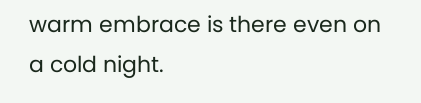warm embrace is there even on a cold night.